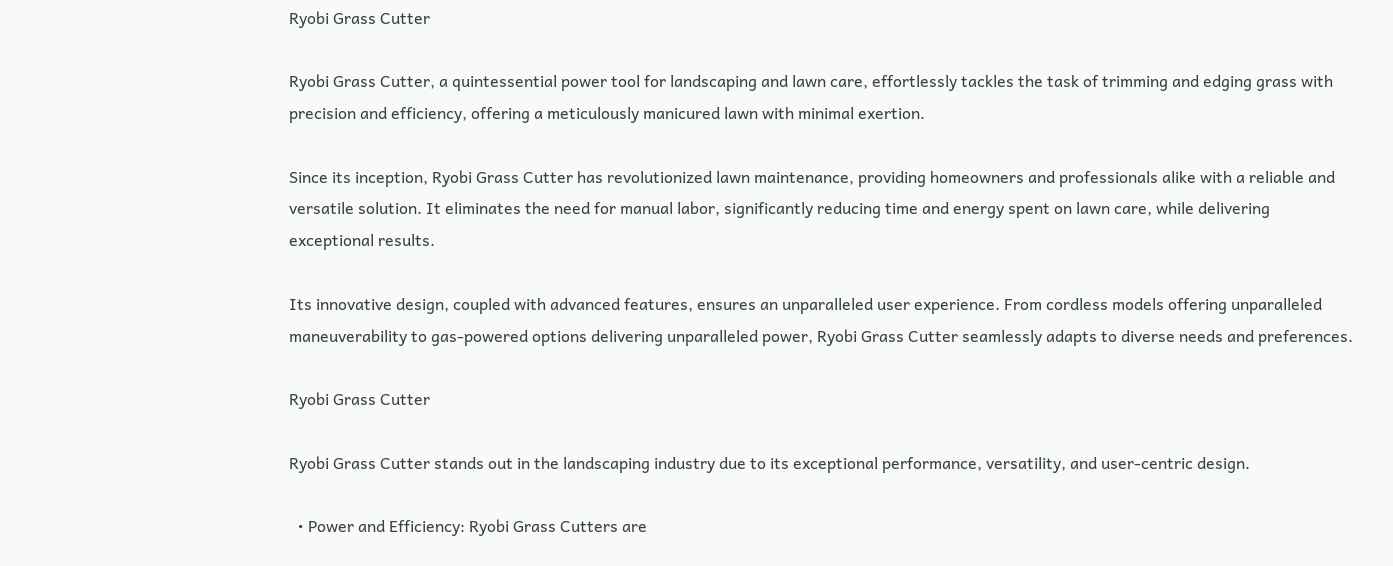Ryobi Grass Cutter

Ryobi Grass Cutter, a quintessential power tool for landscaping and lawn care, effortlessly tackles the task of trimming and edging grass with precision and efficiency, offering a meticulously manicured lawn with minimal exertion.

Since its inception, Ryobi Grass Cutter has revolutionized lawn maintenance, providing homeowners and professionals alike with a reliable and versatile solution. It eliminates the need for manual labor, significantly reducing time and energy spent on lawn care, while delivering exceptional results.

Its innovative design, coupled with advanced features, ensures an unparalleled user experience. From cordless models offering unparalleled maneuverability to gas-powered options delivering unparalleled power, Ryobi Grass Cutter seamlessly adapts to diverse needs and preferences.

Ryobi Grass Cutter

Ryobi Grass Cutter stands out in the landscaping industry due to its exceptional performance, versatility, and user-centric design.

  • Power and Efficiency: Ryobi Grass Cutters are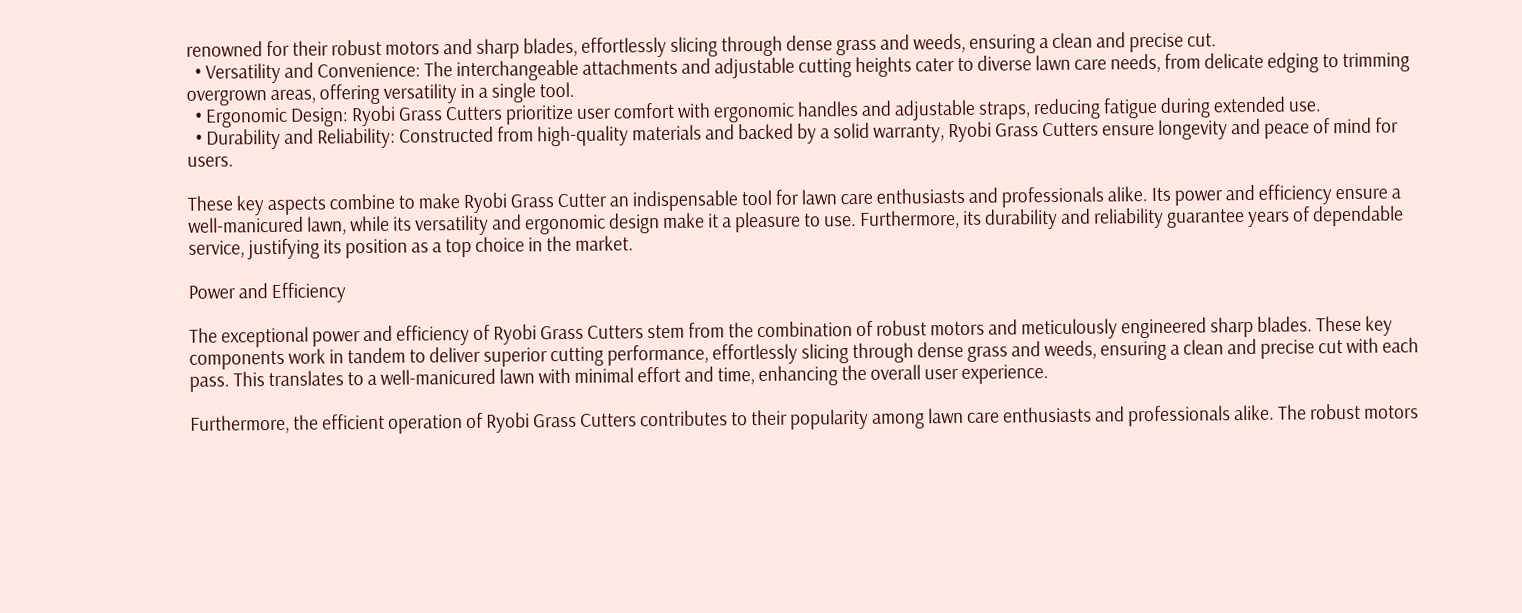renowned for their robust motors and sharp blades, effortlessly slicing through dense grass and weeds, ensuring a clean and precise cut.
  • Versatility and Convenience: The interchangeable attachments and adjustable cutting heights cater to diverse lawn care needs, from delicate edging to trimming overgrown areas, offering versatility in a single tool.
  • Ergonomic Design: Ryobi Grass Cutters prioritize user comfort with ergonomic handles and adjustable straps, reducing fatigue during extended use.
  • Durability and Reliability: Constructed from high-quality materials and backed by a solid warranty, Ryobi Grass Cutters ensure longevity and peace of mind for users.

These key aspects combine to make Ryobi Grass Cutter an indispensable tool for lawn care enthusiasts and professionals alike. Its power and efficiency ensure a well-manicured lawn, while its versatility and ergonomic design make it a pleasure to use. Furthermore, its durability and reliability guarantee years of dependable service, justifying its position as a top choice in the market.

Power and Efficiency

The exceptional power and efficiency of Ryobi Grass Cutters stem from the combination of robust motors and meticulously engineered sharp blades. These key components work in tandem to deliver superior cutting performance, effortlessly slicing through dense grass and weeds, ensuring a clean and precise cut with each pass. This translates to a well-manicured lawn with minimal effort and time, enhancing the overall user experience.

Furthermore, the efficient operation of Ryobi Grass Cutters contributes to their popularity among lawn care enthusiasts and professionals alike. The robust motors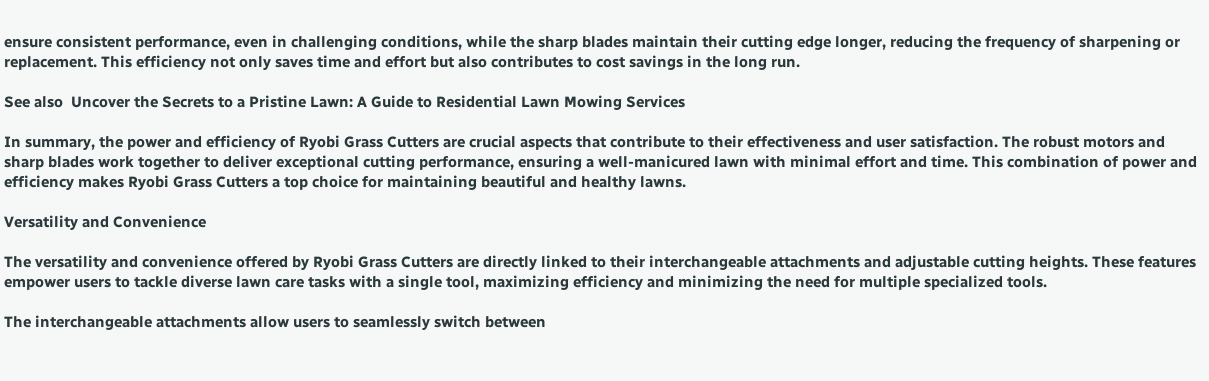ensure consistent performance, even in challenging conditions, while the sharp blades maintain their cutting edge longer, reducing the frequency of sharpening or replacement. This efficiency not only saves time and effort but also contributes to cost savings in the long run.

See also  Uncover the Secrets to a Pristine Lawn: A Guide to Residential Lawn Mowing Services

In summary, the power and efficiency of Ryobi Grass Cutters are crucial aspects that contribute to their effectiveness and user satisfaction. The robust motors and sharp blades work together to deliver exceptional cutting performance, ensuring a well-manicured lawn with minimal effort and time. This combination of power and efficiency makes Ryobi Grass Cutters a top choice for maintaining beautiful and healthy lawns.

Versatility and Convenience

The versatility and convenience offered by Ryobi Grass Cutters are directly linked to their interchangeable attachments and adjustable cutting heights. These features empower users to tackle diverse lawn care tasks with a single tool, maximizing efficiency and minimizing the need for multiple specialized tools.

The interchangeable attachments allow users to seamlessly switch between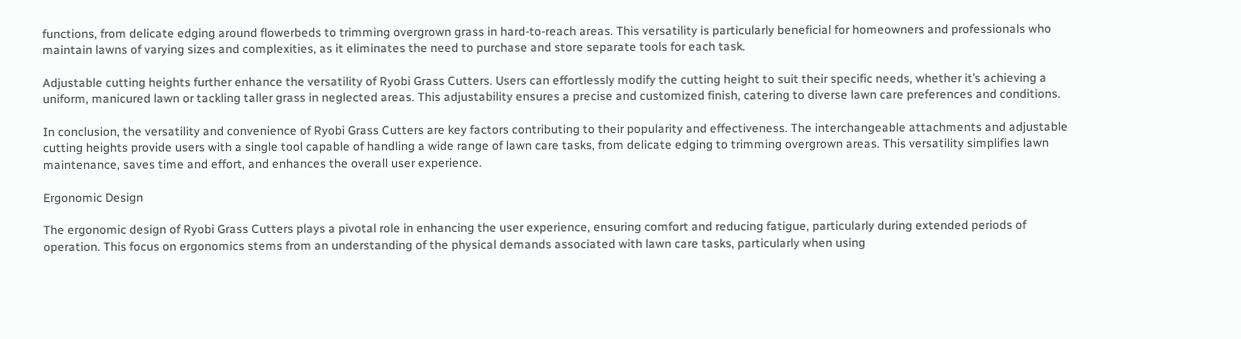functions, from delicate edging around flowerbeds to trimming overgrown grass in hard-to-reach areas. This versatility is particularly beneficial for homeowners and professionals who maintain lawns of varying sizes and complexities, as it eliminates the need to purchase and store separate tools for each task.

Adjustable cutting heights further enhance the versatility of Ryobi Grass Cutters. Users can effortlessly modify the cutting height to suit their specific needs, whether it’s achieving a uniform, manicured lawn or tackling taller grass in neglected areas. This adjustability ensures a precise and customized finish, catering to diverse lawn care preferences and conditions.

In conclusion, the versatility and convenience of Ryobi Grass Cutters are key factors contributing to their popularity and effectiveness. The interchangeable attachments and adjustable cutting heights provide users with a single tool capable of handling a wide range of lawn care tasks, from delicate edging to trimming overgrown areas. This versatility simplifies lawn maintenance, saves time and effort, and enhances the overall user experience.

Ergonomic Design

The ergonomic design of Ryobi Grass Cutters plays a pivotal role in enhancing the user experience, ensuring comfort and reducing fatigue, particularly during extended periods of operation. This focus on ergonomics stems from an understanding of the physical demands associated with lawn care tasks, particularly when using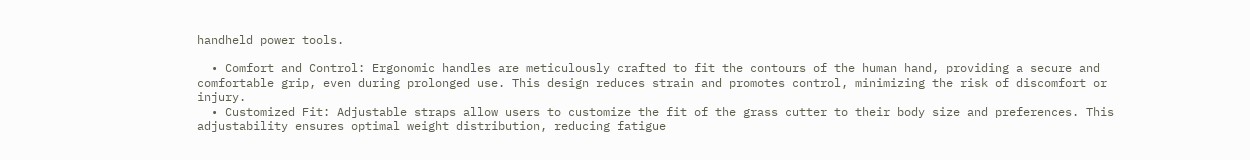handheld power tools.

  • Comfort and Control: Ergonomic handles are meticulously crafted to fit the contours of the human hand, providing a secure and comfortable grip, even during prolonged use. This design reduces strain and promotes control, minimizing the risk of discomfort or injury.
  • Customized Fit: Adjustable straps allow users to customize the fit of the grass cutter to their body size and preferences. This adjustability ensures optimal weight distribution, reducing fatigue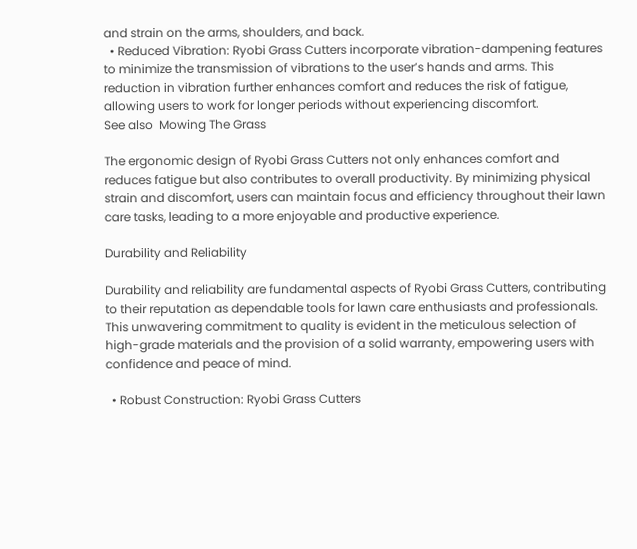and strain on the arms, shoulders, and back.
  • Reduced Vibration: Ryobi Grass Cutters incorporate vibration-dampening features to minimize the transmission of vibrations to the user’s hands and arms. This reduction in vibration further enhances comfort and reduces the risk of fatigue, allowing users to work for longer periods without experiencing discomfort.
See also  Mowing The Grass

The ergonomic design of Ryobi Grass Cutters not only enhances comfort and reduces fatigue but also contributes to overall productivity. By minimizing physical strain and discomfort, users can maintain focus and efficiency throughout their lawn care tasks, leading to a more enjoyable and productive experience.

Durability and Reliability

Durability and reliability are fundamental aspects of Ryobi Grass Cutters, contributing to their reputation as dependable tools for lawn care enthusiasts and professionals. This unwavering commitment to quality is evident in the meticulous selection of high-grade materials and the provision of a solid warranty, empowering users with confidence and peace of mind.

  • Robust Construction: Ryobi Grass Cutters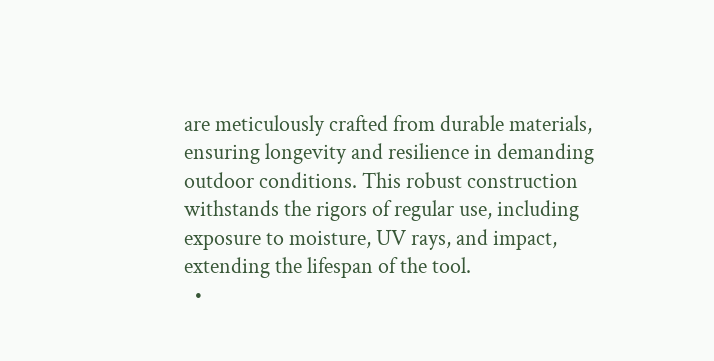are meticulously crafted from durable materials, ensuring longevity and resilience in demanding outdoor conditions. This robust construction withstands the rigors of regular use, including exposure to moisture, UV rays, and impact, extending the lifespan of the tool.
  •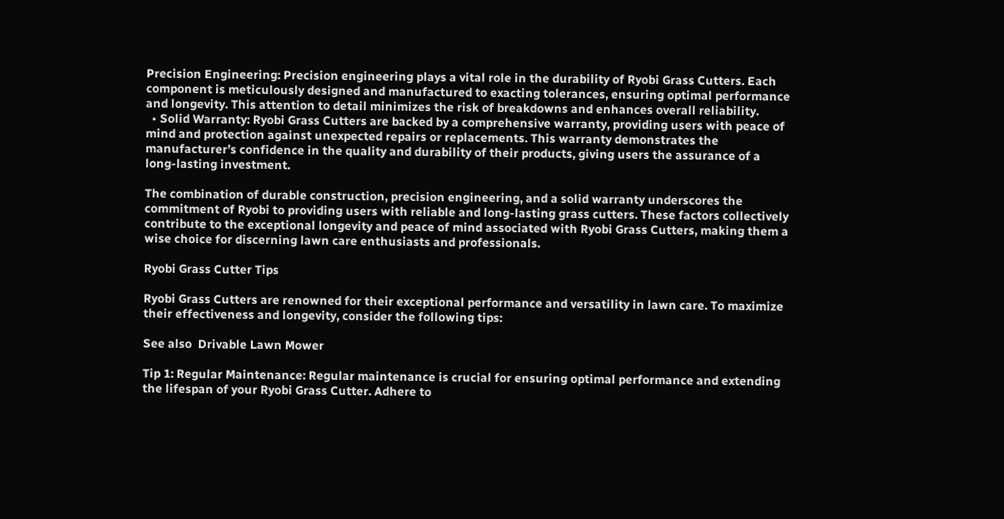Precision Engineering: Precision engineering plays a vital role in the durability of Ryobi Grass Cutters. Each component is meticulously designed and manufactured to exacting tolerances, ensuring optimal performance and longevity. This attention to detail minimizes the risk of breakdowns and enhances overall reliability.
  • Solid Warranty: Ryobi Grass Cutters are backed by a comprehensive warranty, providing users with peace of mind and protection against unexpected repairs or replacements. This warranty demonstrates the manufacturer’s confidence in the quality and durability of their products, giving users the assurance of a long-lasting investment.

The combination of durable construction, precision engineering, and a solid warranty underscores the commitment of Ryobi to providing users with reliable and long-lasting grass cutters. These factors collectively contribute to the exceptional longevity and peace of mind associated with Ryobi Grass Cutters, making them a wise choice for discerning lawn care enthusiasts and professionals.

Ryobi Grass Cutter Tips

Ryobi Grass Cutters are renowned for their exceptional performance and versatility in lawn care. To maximize their effectiveness and longevity, consider the following tips:

See also  Drivable Lawn Mower

Tip 1: Regular Maintenance: Regular maintenance is crucial for ensuring optimal performance and extending the lifespan of your Ryobi Grass Cutter. Adhere to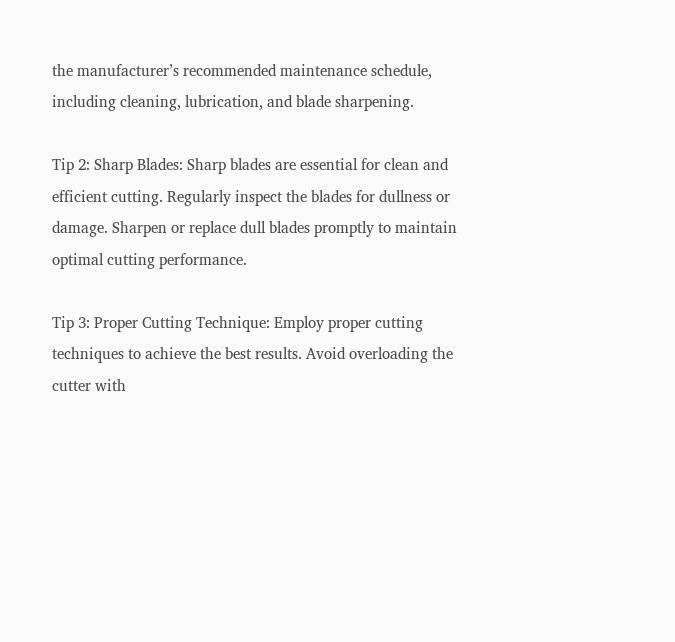the manufacturer’s recommended maintenance schedule, including cleaning, lubrication, and blade sharpening.

Tip 2: Sharp Blades: Sharp blades are essential for clean and efficient cutting. Regularly inspect the blades for dullness or damage. Sharpen or replace dull blades promptly to maintain optimal cutting performance.

Tip 3: Proper Cutting Technique: Employ proper cutting techniques to achieve the best results. Avoid overloading the cutter with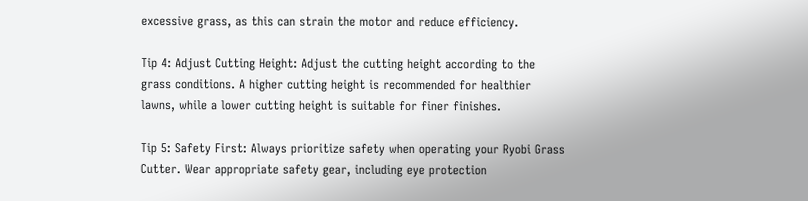excessive grass, as this can strain the motor and reduce efficiency.

Tip 4: Adjust Cutting Height: Adjust the cutting height according to the grass conditions. A higher cutting height is recommended for healthier lawns, while a lower cutting height is suitable for finer finishes.

Tip 5: Safety First: Always prioritize safety when operating your Ryobi Grass Cutter. Wear appropriate safety gear, including eye protection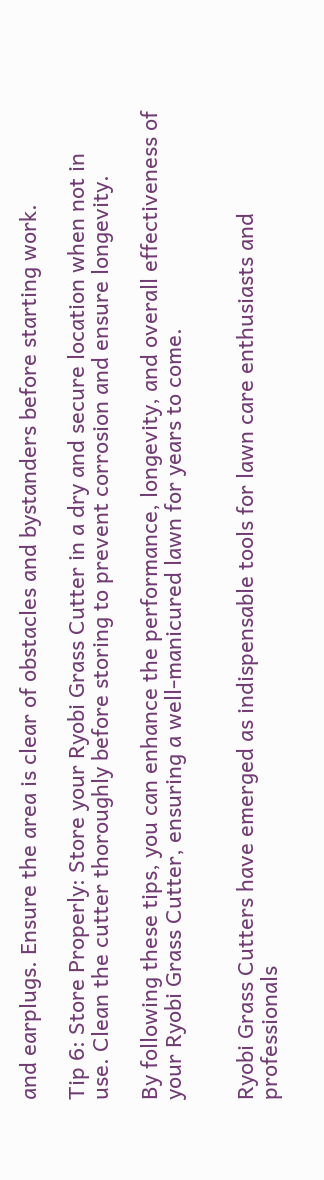and earplugs. Ensure the area is clear of obstacles and bystanders before starting work.

Tip 6: Store Properly: Store your Ryobi Grass Cutter in a dry and secure location when not in use. Clean the cutter thoroughly before storing to prevent corrosion and ensure longevity.

By following these tips, you can enhance the performance, longevity, and overall effectiveness of your Ryobi Grass Cutter, ensuring a well-manicured lawn for years to come.


Ryobi Grass Cutters have emerged as indispensable tools for lawn care enthusiasts and professionals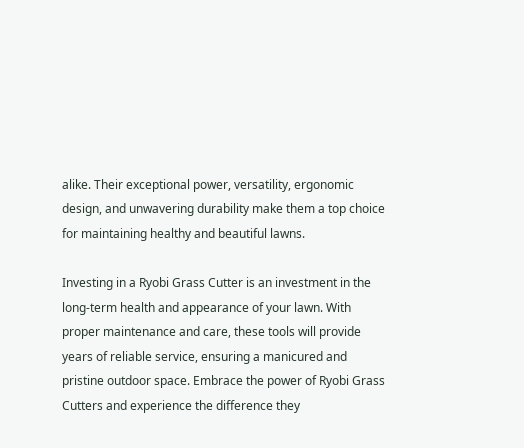alike. Their exceptional power, versatility, ergonomic design, and unwavering durability make them a top choice for maintaining healthy and beautiful lawns.

Investing in a Ryobi Grass Cutter is an investment in the long-term health and appearance of your lawn. With proper maintenance and care, these tools will provide years of reliable service, ensuring a manicured and pristine outdoor space. Embrace the power of Ryobi Grass Cutters and experience the difference they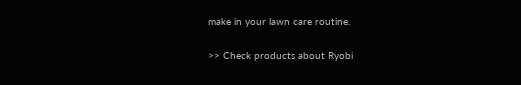make in your lawn care routine.

>> Check products about Ryobi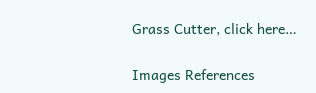Grass Cutter, click here…

Images References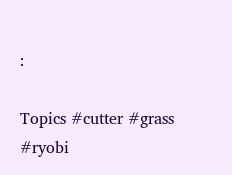:

Topics #cutter #grass #ryobi